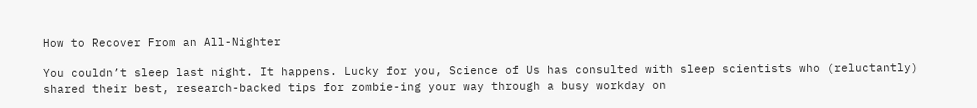How to Recover From an All-Nighter

You couldn’t sleep last night. It happens. Lucky for you, Science of Us has consulted with sleep scientists who (reluctantly) shared their best, research-backed tips for zombie-ing your way through a busy workday on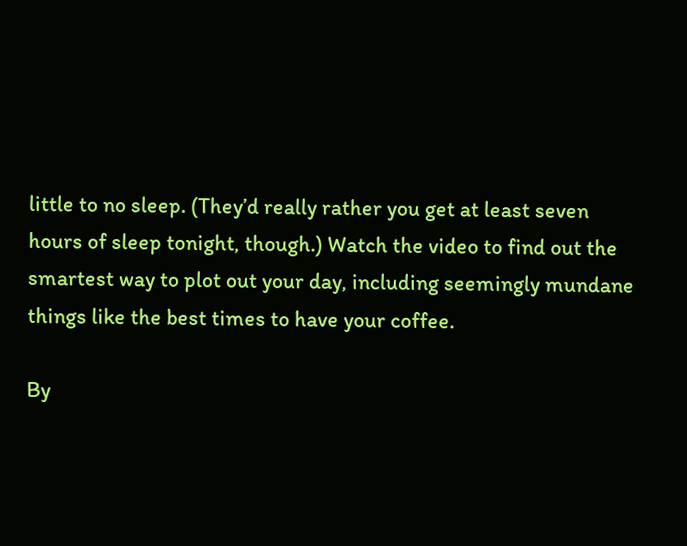little to no sleep. (They’d really rather you get at least seven hours of sleep tonight, though.) Watch the video to find out the smartest way to plot out your day, including seemingly mundane things like the best times to have your coffee.

By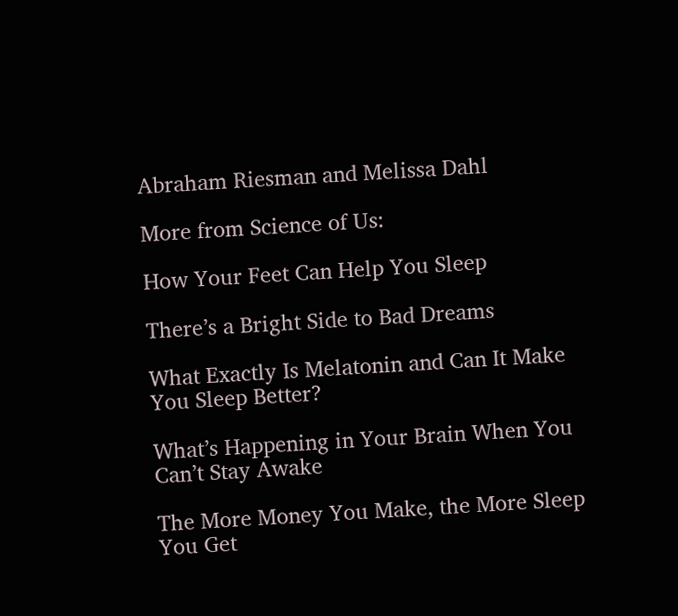Abraham Riesman and Melissa Dahl

More from Science of Us:

How Your Feet Can Help You Sleep

There’s a Bright Side to Bad Dreams

What Exactly Is Melatonin and Can It Make You Sleep Better?

What’s Happening in Your Brain When You Can’t Stay Awake

The More Money You Make, the More Sleep You Get